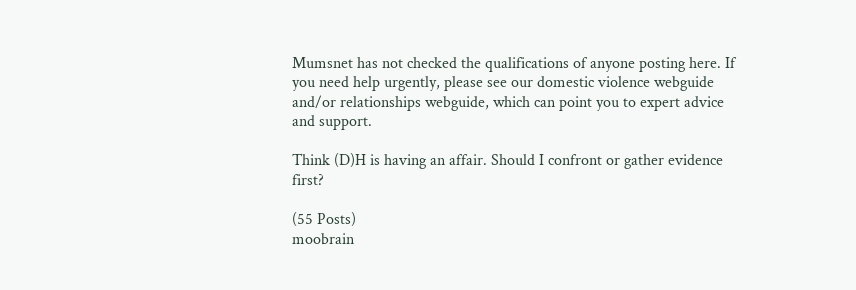Mumsnet has not checked the qualifications of anyone posting here. If you need help urgently, please see our domestic violence webguide and/or relationships webguide, which can point you to expert advice and support.

Think (D)H is having an affair. Should I confront or gather evidence first?

(55 Posts)
moobrain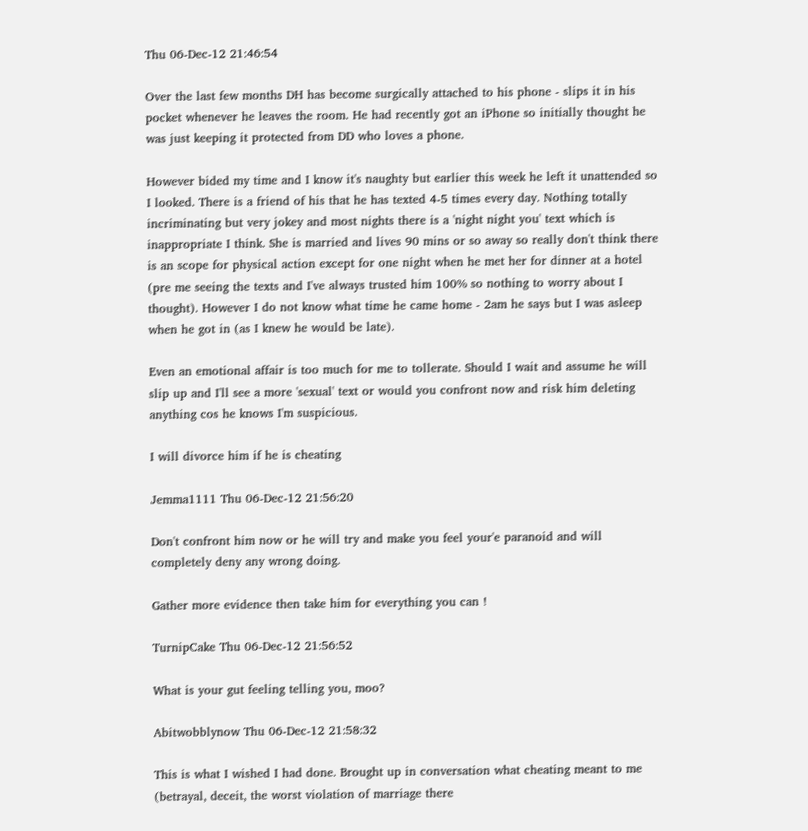Thu 06-Dec-12 21:46:54

Over the last few months DH has become surgically attached to his phone - slips it in his pocket whenever he leaves the room. He had recently got an iPhone so initially thought he was just keeping it protected from DD who loves a phone.

However bided my time and I know it's naughty but earlier this week he left it unattended so I looked. There is a friend of his that he has texted 4-5 times every day. Nothing totally incriminating but very jokey and most nights there is a 'night night you' text which is inappropriate I think. She is married and lives 90 mins or so away so really don't think there is an scope for physical action except for one night when he met her for dinner at a hotel (pre me seeing the texts and I've always trusted him 100% so nothing to worry about I thought). However I do not know what time he came home - 2am he says but I was asleep when he got in (as I knew he would be late).

Even an emotional affair is too much for me to tollerate. Should I wait and assume he will slip up and I'll see a more 'sexual' text or would you confront now and risk him deleting anything cos he knows I'm suspicious.

I will divorce him if he is cheating

Jemma1111 Thu 06-Dec-12 21:56:20

Don't confront him now or he will try and make you feel your'e paranoid and will completely deny any wrong doing.

Gather more evidence then take him for everything you can !

TurnipCake Thu 06-Dec-12 21:56:52

What is your gut feeling telling you, moo?

Abitwobblynow Thu 06-Dec-12 21:58:32

This is what I wished I had done. Brought up in conversation what cheating meant to me (betrayal, deceit, the worst violation of marriage there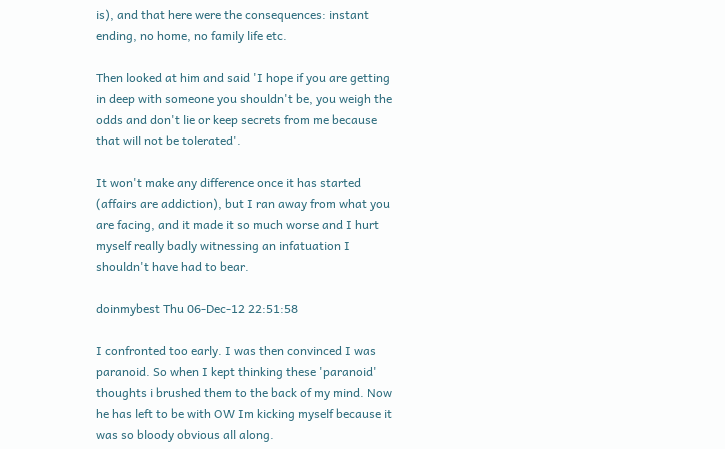is), and that here were the consequences: instant ending, no home, no family life etc.

Then looked at him and said 'I hope if you are getting in deep with someone you shouldn't be, you weigh the odds and don't lie or keep secrets from me because that will not be tolerated'.

It won't make any difference once it has started (affairs are addiction), but I ran away from what you are facing, and it made it so much worse and I hurt myself really badly witnessing an infatuation I shouldn't have had to bear.

doinmybest Thu 06-Dec-12 22:51:58

I confronted too early. I was then convinced I was paranoid. So when I kept thinking these 'paranoid' thoughts i brushed them to the back of my mind. Now he has left to be with OW Im kicking myself because it was so bloody obvious all along.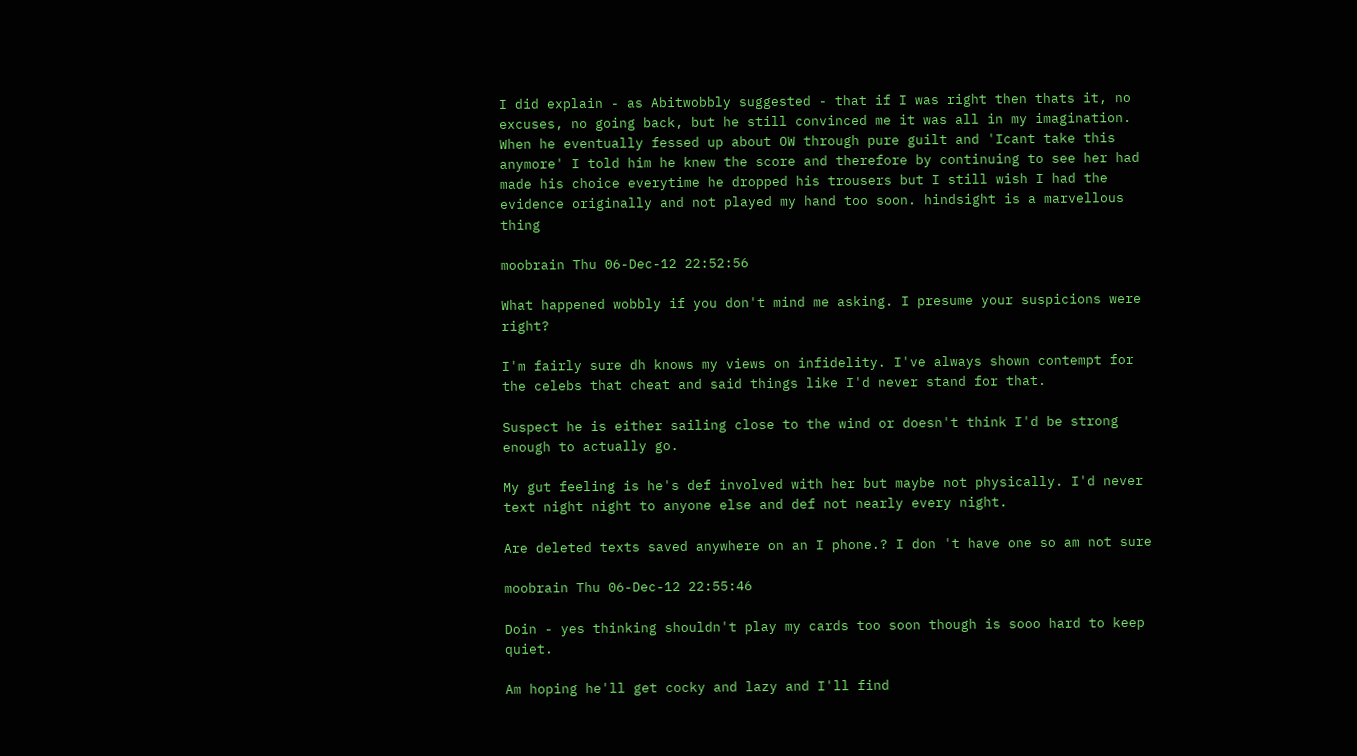I did explain - as Abitwobbly suggested - that if I was right then thats it, no excuses, no going back, but he still convinced me it was all in my imagination. When he eventually fessed up about OW through pure guilt and 'Icant take this anymore' I told him he knew the score and therefore by continuing to see her had made his choice everytime he dropped his trousers but I still wish I had the evidence originally and not played my hand too soon. hindsight is a marvellous thing

moobrain Thu 06-Dec-12 22:52:56

What happened wobbly if you don't mind me asking. I presume your suspicions were right?

I'm fairly sure dh knows my views on infidelity. I've always shown contempt for the celebs that cheat and said things like I'd never stand for that.

Suspect he is either sailing close to the wind or doesn't think I'd be strong enough to actually go.

My gut feeling is he's def involved with her but maybe not physically. I'd never text night night to anyone else and def not nearly every night.

Are deleted texts saved anywhere on an I phone.? I don 't have one so am not sure

moobrain Thu 06-Dec-12 22:55:46

Doin - yes thinking shouldn't play my cards too soon though is sooo hard to keep quiet.

Am hoping he'll get cocky and lazy and I'll find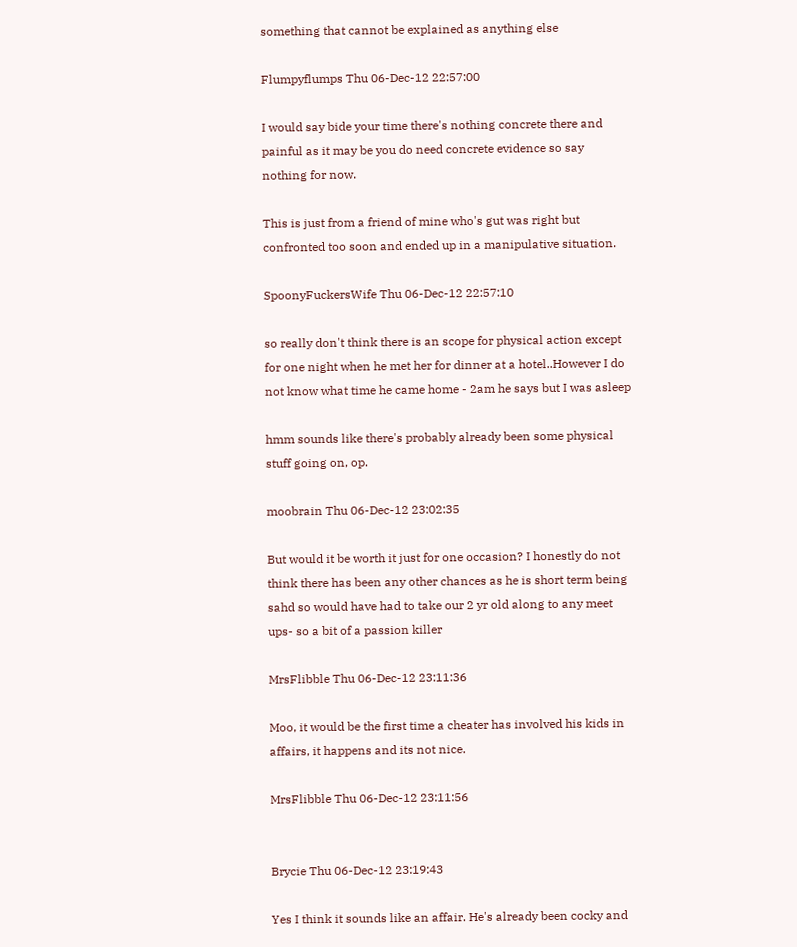something that cannot be explained as anything else

Flumpyflumps Thu 06-Dec-12 22:57:00

I would say bide your time there's nothing concrete there and painful as it may be you do need concrete evidence so say nothing for now.

This is just from a friend of mine who's gut was right but confronted too soon and ended up in a manipulative situation.

SpoonyFuckersWife Thu 06-Dec-12 22:57:10

so really don't think there is an scope for physical action except for one night when he met her for dinner at a hotel..However I do not know what time he came home - 2am he says but I was asleep

hmm sounds like there's probably already been some physical stuff going on, op.

moobrain Thu 06-Dec-12 23:02:35

But would it be worth it just for one occasion? I honestly do not think there has been any other chances as he is short term being sahd so would have had to take our 2 yr old along to any meet ups- so a bit of a passion killer

MrsFlibble Thu 06-Dec-12 23:11:36

Moo, it would be the first time a cheater has involved his kids in affairs, it happens and its not nice.

MrsFlibble Thu 06-Dec-12 23:11:56


Brycie Thu 06-Dec-12 23:19:43

Yes I think it sounds like an affair. He's already been cocky and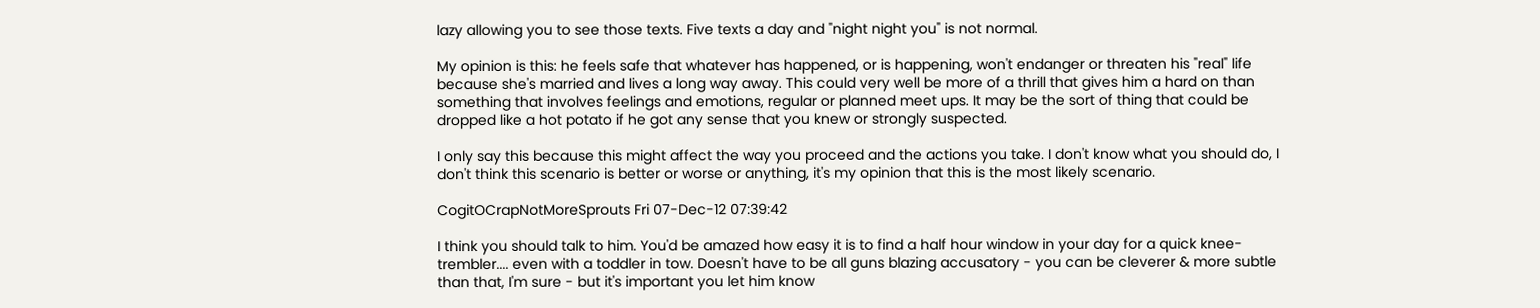lazy allowing you to see those texts. Five texts a day and "night night you" is not normal.

My opinion is this: he feels safe that whatever has happened, or is happening, won't endanger or threaten his "real" life because she's married and lives a long way away. This could very well be more of a thrill that gives him a hard on than something that involves feelings and emotions, regular or planned meet ups. It may be the sort of thing that could be dropped like a hot potato if he got any sense that you knew or strongly suspected.

I only say this because this might affect the way you proceed and the actions you take. I don't know what you should do, I don't think this scenario is better or worse or anything, it's my opinion that this is the most likely scenario.

CogitOCrapNotMoreSprouts Fri 07-Dec-12 07:39:42

I think you should talk to him. You'd be amazed how easy it is to find a half hour window in your day for a quick knee-trembler.... even with a toddler in tow. Doesn't have to be all guns blazing accusatory - you can be cleverer & more subtle than that, I'm sure - but it's important you let him know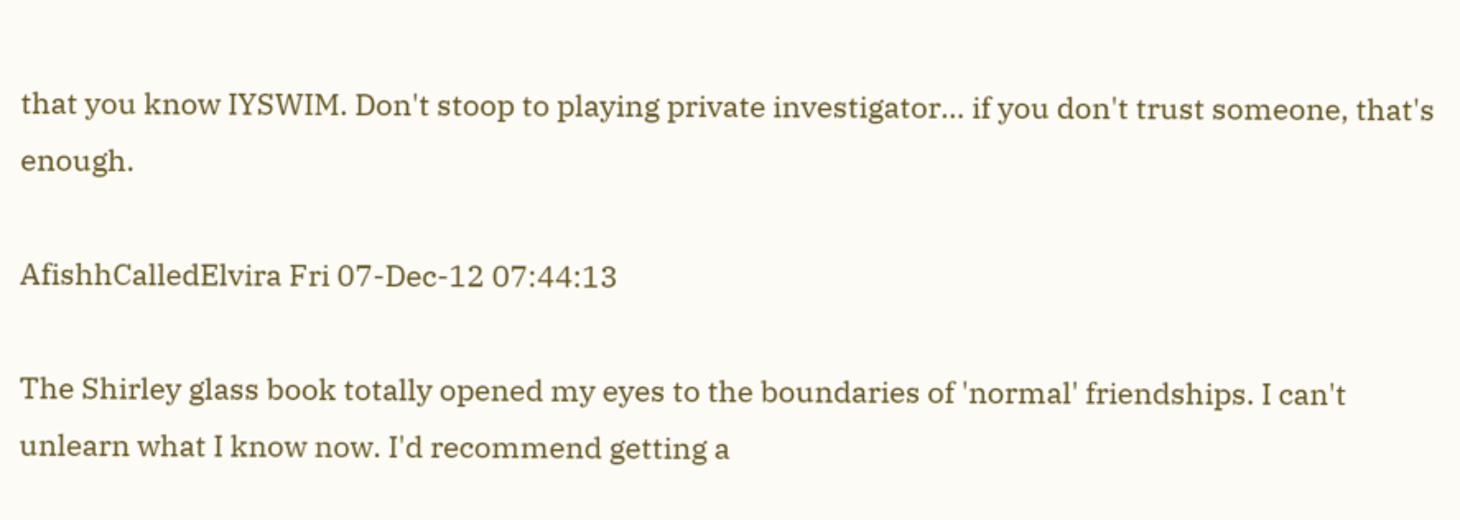that you know IYSWIM. Don't stoop to playing private investigator... if you don't trust someone, that's enough.

AfishhCalledElvira Fri 07-Dec-12 07:44:13

The Shirley glass book totally opened my eyes to the boundaries of 'normal' friendships. I can't unlearn what I know now. I'd recommend getting a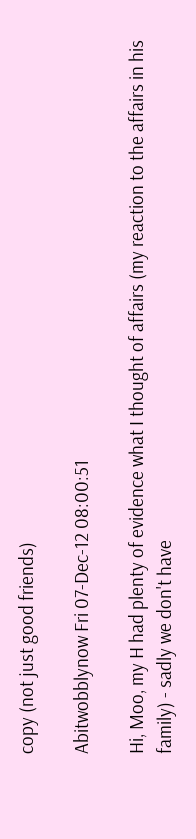copy (not just good friends)

Abitwobblynow Fri 07-Dec-12 08:00:51

Hi, Moo, my H had plenty of evidence what I thought of affairs (my reaction to the affairs in his family) - sadly we don't have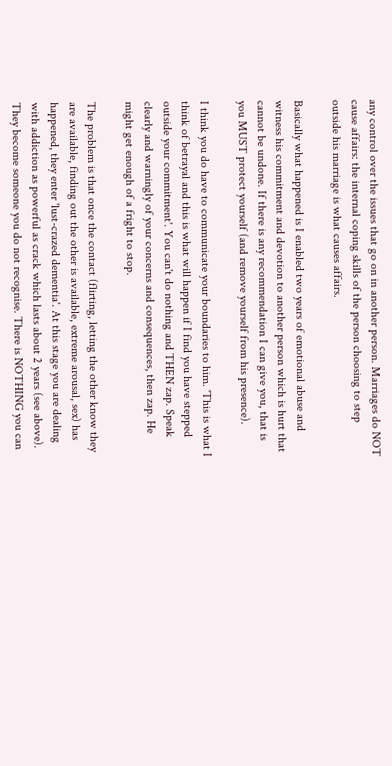any control over the issues that go on in another person. Marriages do NOT cause affairs: the internal coping skills of the person choosing to step outside his marriage is what causes affairs.

Basically what happened is I enabled two years of emotional abuse and witness his commitment and devotion to another person which is hurt that cannot be undone. If there is any recommendation I can give you, that is you MUST protect yourself (and remove yourself from his presence).

I think you do have to communicate your boundaries to him. 'This is what I think of betrayal and this is what will happen if I find you have stepped outside your commitment'. You can't do nothing and THEN zap. Speak clearly and warningly of your concerns and consequences, then zap. He might get enough of a fright to stop.

The problem is that once the contact (flirting, letting the other know they are available, finding out the other is available, extreme arousal, sex) has happened, they enter 'lust-crazed dementia'. At this stage you are dealing with addiction as powerful as crack which lasts about 2 years (see above). They become someone you do not recognise. There is NOTHING you can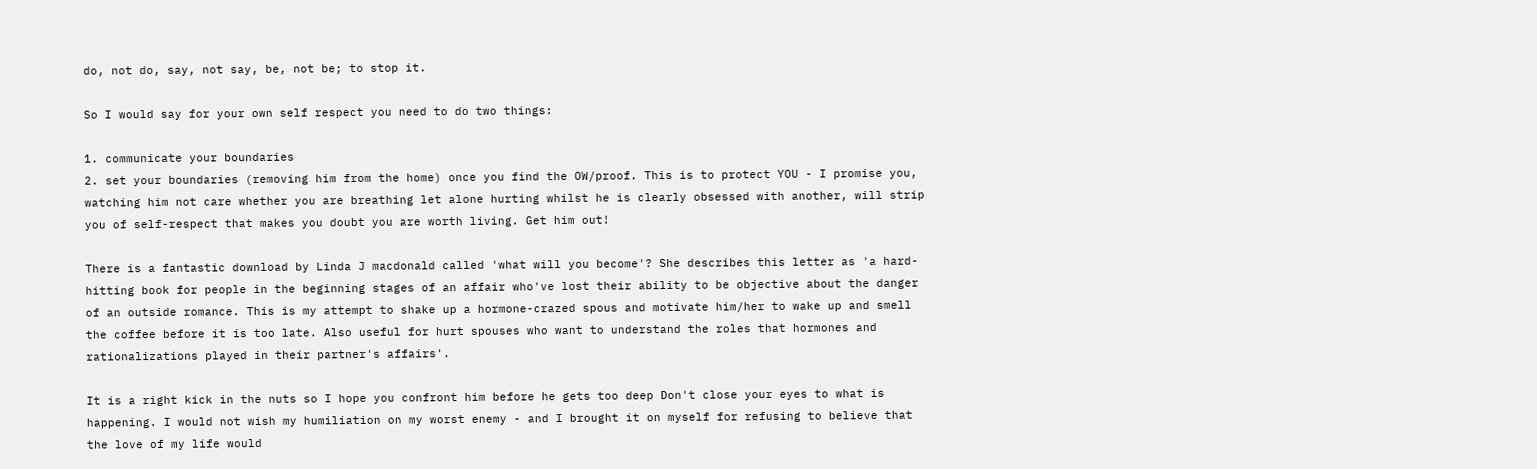do, not do, say, not say, be, not be; to stop it.

So I would say for your own self respect you need to do two things:

1. communicate your boundaries
2. set your boundaries (removing him from the home) once you find the OW/proof. This is to protect YOU - I promise you, watching him not care whether you are breathing let alone hurting whilst he is clearly obsessed with another, will strip you of self-respect that makes you doubt you are worth living. Get him out!

There is a fantastic download by Linda J macdonald called 'what will you become'? She describes this letter as 'a hard-hitting book for people in the beginning stages of an affair who've lost their ability to be objective about the danger of an outside romance. This is my attempt to shake up a hormone-crazed spous and motivate him/her to wake up and smell the coffee before it is too late. Also useful for hurt spouses who want to understand the roles that hormones and rationalizations played in their partner's affairs'.

It is a right kick in the nuts so I hope you confront him before he gets too deep Don't close your eyes to what is happening. I would not wish my humiliation on my worst enemy - and I brought it on myself for refusing to believe that the love of my life would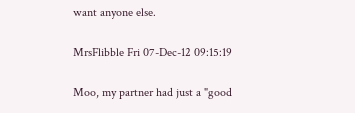want anyone else.

MrsFlibble Fri 07-Dec-12 09:15:19

Moo, my partner had just a "good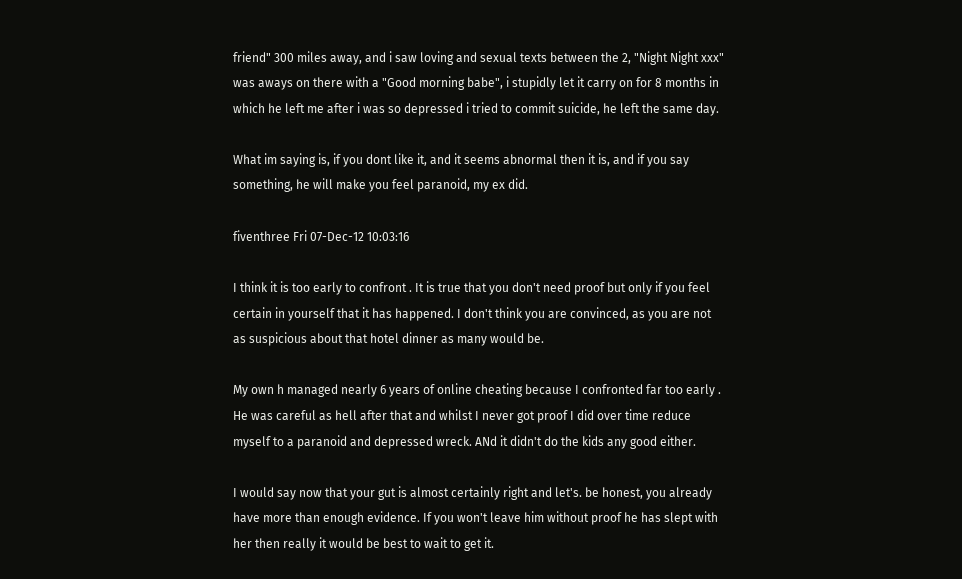friend" 300 miles away, and i saw loving and sexual texts between the 2, "Night Night xxx" was aways on there with a "Good morning babe", i stupidly let it carry on for 8 months in which he left me after i was so depressed i tried to commit suicide, he left the same day.

What im saying is, if you dont like it, and it seems abnormal then it is, and if you say something, he will make you feel paranoid, my ex did.

fiventhree Fri 07-Dec-12 10:03:16

I think it is too early to confront . It is true that you don't need proof but only if you feel certain in yourself that it has happened. I don't think you are convinced, as you are not as suspicious about that hotel dinner as many would be.

My own h managed nearly 6 years of online cheating because I confronted far too early . He was careful as hell after that and whilst I never got proof I did over time reduce myself to a paranoid and depressed wreck. ANd it didn't do the kids any good either.

I would say now that your gut is almost certainly right and let's. be honest, you already have more than enough evidence. If you won't leave him without proof he has slept with her then really it would be best to wait to get it.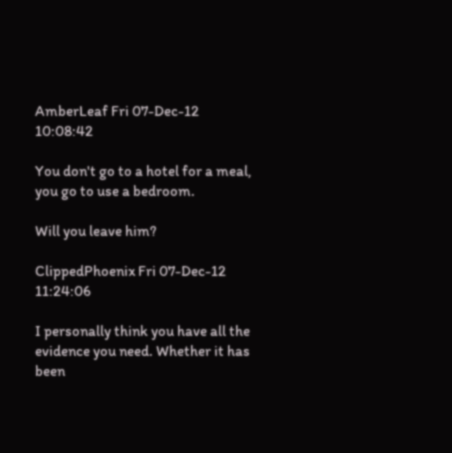AmberLeaf Fri 07-Dec-12 10:08:42

You don't go to a hotel for a meal, you go to use a bedroom.

Will you leave him?

ClippedPhoenix Fri 07-Dec-12 11:24:06

I personally think you have all the evidence you need. Whether it has been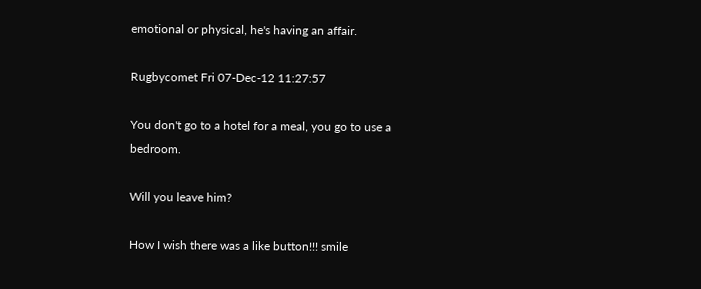emotional or physical, he's having an affair.

Rugbycomet Fri 07-Dec-12 11:27:57

You don't go to a hotel for a meal, you go to use a bedroom.

Will you leave him?

How I wish there was a like button!!! smile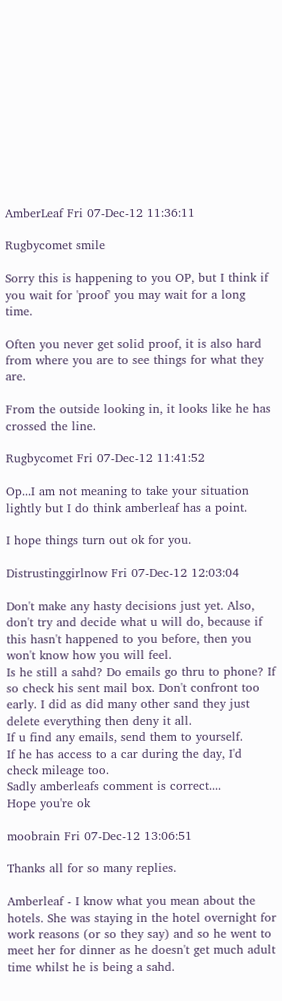AmberLeaf Fri 07-Dec-12 11:36:11

Rugbycomet smile

Sorry this is happening to you OP, but I think if you wait for 'proof' you may wait for a long time.

Often you never get solid proof, it is also hard from where you are to see things for what they are.

From the outside looking in, it looks like he has crossed the line.

Rugbycomet Fri 07-Dec-12 11:41:52

Op...I am not meaning to take your situation lightly but I do think amberleaf has a point.

I hope things turn out ok for you.

Distrustinggirlnow Fri 07-Dec-12 12:03:04

Don't make any hasty decisions just yet. Also, don't try and decide what u will do, because if this hasn't happened to you before, then you won't know how you will feel.
Is he still a sahd? Do emails go thru to phone? If so check his sent mail box. Don't confront too early. I did as did many other sand they just delete everything then deny it all.
If u find any emails, send them to yourself.
If he has access to a car during the day, I'd check mileage too.
Sadly amberleafs comment is correct....
Hope you're ok

moobrain Fri 07-Dec-12 13:06:51

Thanks all for so many replies.

Amberleaf - I know what you mean about the hotels. She was staying in the hotel overnight for work reasons (or so they say) and so he went to meet her for dinner as he doesn't get much adult time whilst he is being a sahd.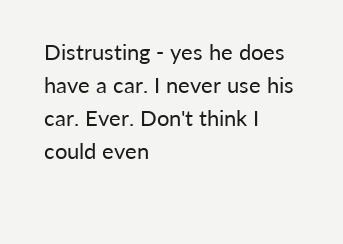Distrusting - yes he does have a car. I never use his car. Ever. Don't think I could even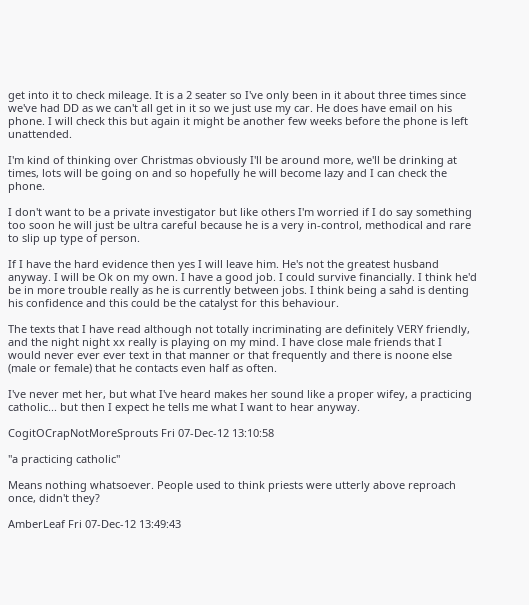get into it to check mileage. It is a 2 seater so I've only been in it about three times since we've had DD as we can't all get in it so we just use my car. He does have email on his phone. I will check this but again it might be another few weeks before the phone is left unattended.

I'm kind of thinking over Christmas obviously I'll be around more, we'll be drinking at times, lots will be going on and so hopefully he will become lazy and I can check the phone.

I don't want to be a private investigator but like others I'm worried if I do say something too soon he will just be ultra careful because he is a very in-control, methodical and rare to slip up type of person.

If I have the hard evidence then yes I will leave him. He's not the greatest husband anyway. I will be Ok on my own. I have a good job. I could survive financially. I think he'd be in more trouble really as he is currently between jobs. I think being a sahd is denting his confidence and this could be the catalyst for this behaviour.

The texts that I have read although not totally incriminating are definitely VERY friendly, and the night night xx really is playing on my mind. I have close male friends that I would never ever ever text in that manner or that frequently and there is noone else (male or female) that he contacts even half as often.

I've never met her, but what I've heard makes her sound like a proper wifey, a practicing catholic... but then I expect he tells me what I want to hear anyway.

CogitOCrapNotMoreSprouts Fri 07-Dec-12 13:10:58

"a practicing catholic"

Means nothing whatsoever. People used to think priests were utterly above reproach once, didn't they?

AmberLeaf Fri 07-Dec-12 13:49:43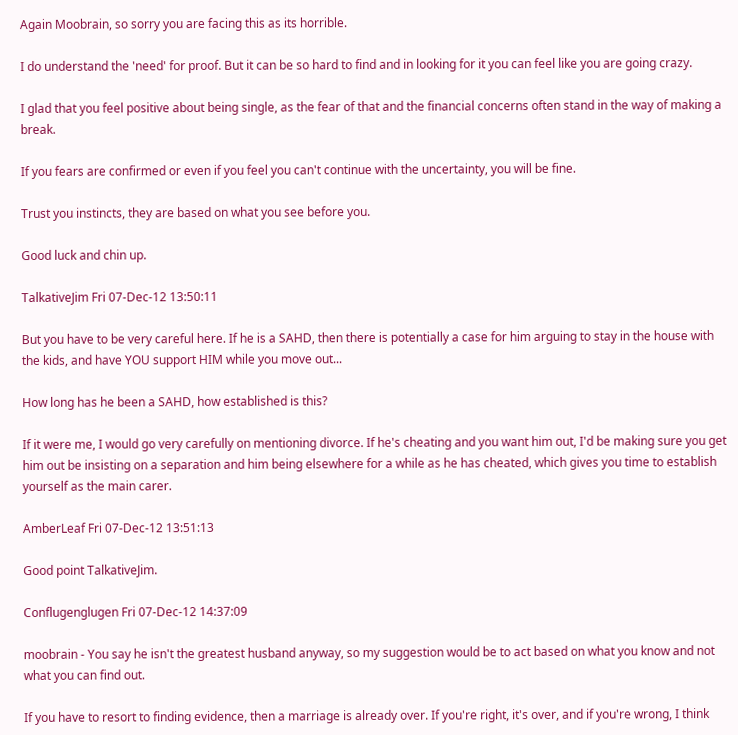Again Moobrain, so sorry you are facing this as its horrible.

I do understand the 'need' for proof. But it can be so hard to find and in looking for it you can feel like you are going crazy.

I glad that you feel positive about being single, as the fear of that and the financial concerns often stand in the way of making a break.

If you fears are confirmed or even if you feel you can't continue with the uncertainty, you will be fine.

Trust you instincts, they are based on what you see before you.

Good luck and chin up.

TalkativeJim Fri 07-Dec-12 13:50:11

But you have to be very careful here. If he is a SAHD, then there is potentially a case for him arguing to stay in the house with the kids, and have YOU support HIM while you move out...

How long has he been a SAHD, how established is this?

If it were me, I would go very carefully on mentioning divorce. If he's cheating and you want him out, I'd be making sure you get him out be insisting on a separation and him being elsewhere for a while as he has cheated, which gives you time to establish yourself as the main carer.

AmberLeaf Fri 07-Dec-12 13:51:13

Good point TalkativeJim.

Conflugenglugen Fri 07-Dec-12 14:37:09

moobrain - You say he isn't the greatest husband anyway, so my suggestion would be to act based on what you know and not what you can find out.

If you have to resort to finding evidence, then a marriage is already over. If you're right, it's over, and if you're wrong, I think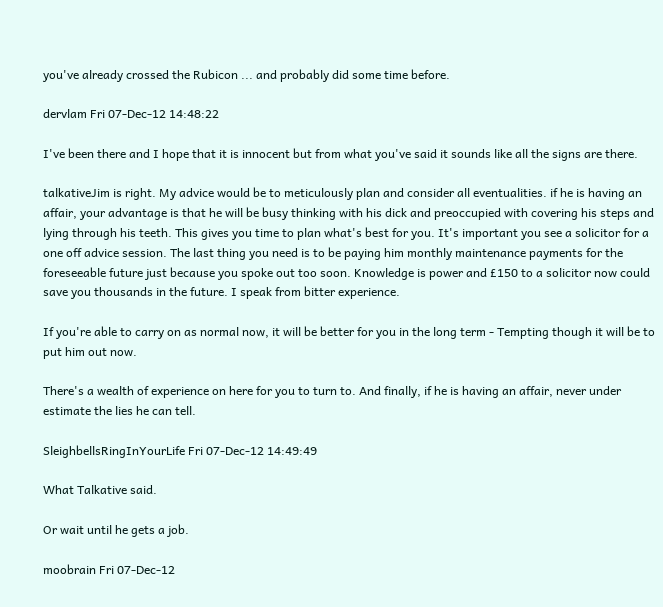you've already crossed the Rubicon ... and probably did some time before.

dervlam Fri 07-Dec-12 14:48:22

I've been there and I hope that it is innocent but from what you've said it sounds like all the signs are there.

talkativeJim is right. My advice would be to meticulously plan and consider all eventualities. if he is having an affair, your advantage is that he will be busy thinking with his dick and preoccupied with covering his steps and lying through his teeth. This gives you time to plan what's best for you. It's important you see a solicitor for a one off advice session. The last thing you need is to be paying him monthly maintenance payments for the foreseeable future just because you spoke out too soon. Knowledge is power and £150 to a solicitor now could save you thousands in the future. I speak from bitter experience.

If you're able to carry on as normal now, it will be better for you in the long term - Tempting though it will be to put him out now.

There's a wealth of experience on here for you to turn to. And finally, if he is having an affair, never under estimate the lies he can tell.

SleighbellsRingInYourLife Fri 07-Dec-12 14:49:49

What Talkative said.

Or wait until he gets a job.

moobrain Fri 07-Dec-12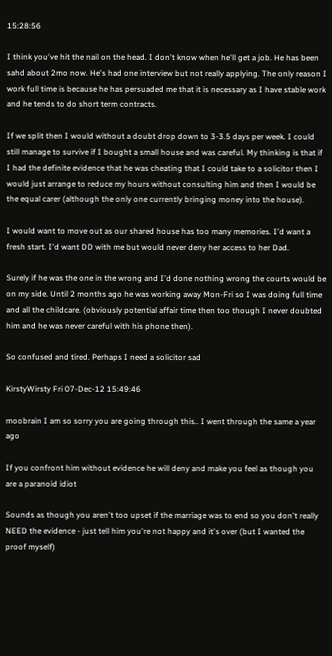15:28:56

I think you've hit the nail on the head. I don't know when he'll get a job. He has been sahd about 2mo now. He's had one interview but not really applying. The only reason I work full time is because he has persuaded me that it is necessary as I have stable work and he tends to do short term contracts.

If we split then I would without a doubt drop down to 3-3.5 days per week. I could still manage to survive if I bought a small house and was careful. My thinking is that if I had the definite evidence that he was cheating that I could take to a solicitor then I would just arrange to reduce my hours without consulting him and then I would be the equal carer (although the only one currently bringing money into the house).

I would want to move out as our shared house has too many memories. I'd want a fresh start. I'd want DD with me but would never deny her access to her Dad.

Surely if he was the one in the wrong and I'd done nothing wrong the courts would be on my side. Until 2 months ago he was working away Mon-Fri so I was doing full time and all the childcare. (obviously potential affair time then too though I never doubted him and he was never careful with his phone then).

So confused and tired. Perhaps I need a solicitor sad

KirstyWirsty Fri 07-Dec-12 15:49:46

moobrain I am so sorry you are going through this.. I went through the same a year ago

If you confront him without evidence he will deny and make you feel as though you are a paranoid idiot

Sounds as though you aren't too upset if the marriage was to end so you don't really NEED the evidence - just tell him you're not happy and it's over (but I wanted the proof myself)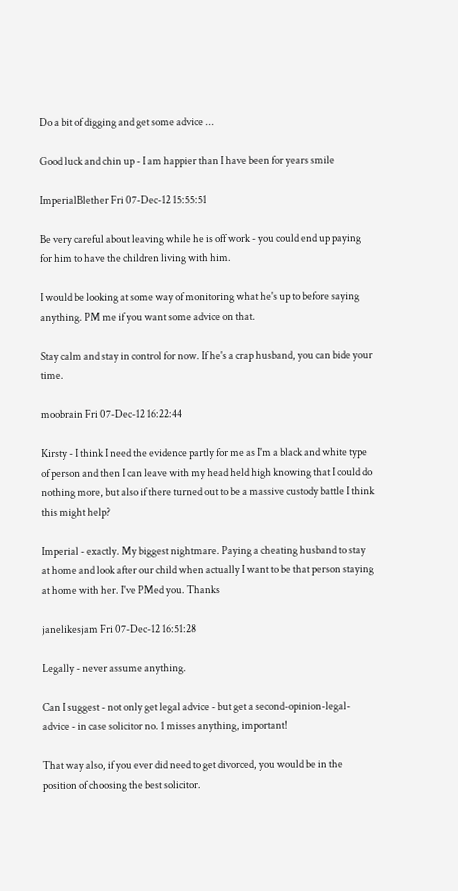Do a bit of digging and get some advice ...

Good luck and chin up - I am happier than I have been for years smile

ImperialBlether Fri 07-Dec-12 15:55:51

Be very careful about leaving while he is off work - you could end up paying for him to have the children living with him.

I would be looking at some way of monitoring what he's up to before saying anything. PM me if you want some advice on that.

Stay calm and stay in control for now. If he's a crap husband, you can bide your time.

moobrain Fri 07-Dec-12 16:22:44

Kirsty - I think I need the evidence partly for me as I'm a black and white type of person and then I can leave with my head held high knowing that I could do nothing more, but also if there turned out to be a massive custody battle I think this might help?

Imperial - exactly. My biggest nightmare. Paying a cheating husband to stay at home and look after our child when actually I want to be that person staying at home with her. I've PMed you. Thanks

janelikesjam Fri 07-Dec-12 16:51:28

Legally - never assume anything.

Can I suggest - not only get legal advice - but get a second-opinion-legal-advice - in case solicitor no. 1 misses anything, important!

That way also, if you ever did need to get divorced, you would be in the position of choosing the best solicitor.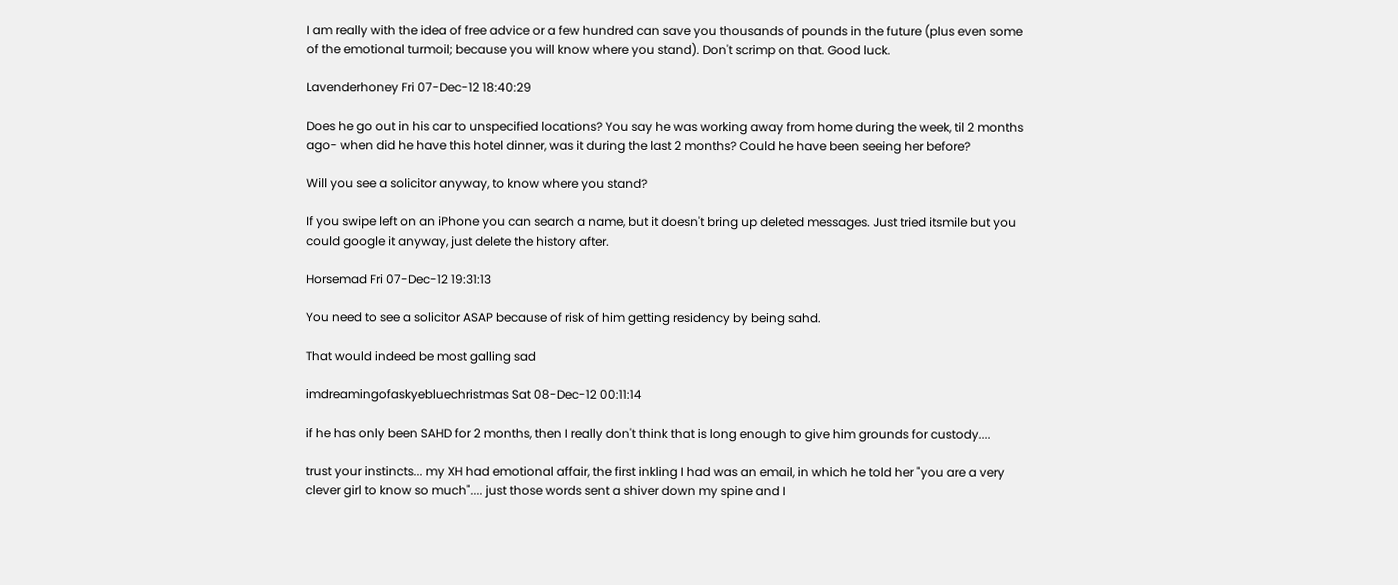I am really with the idea of free advice or a few hundred can save you thousands of pounds in the future (plus even some of the emotional turmoil; because you will know where you stand). Don't scrimp on that. Good luck.

Lavenderhoney Fri 07-Dec-12 18:40:29

Does he go out in his car to unspecified locations? You say he was working away from home during the week, til 2 months ago- when did he have this hotel dinner, was it during the last 2 months? Could he have been seeing her before?

Will you see a solicitor anyway, to know where you stand?

If you swipe left on an iPhone you can search a name, but it doesn't bring up deleted messages. Just tried itsmile but you could google it anyway, just delete the history after.

Horsemad Fri 07-Dec-12 19:31:13

You need to see a solicitor ASAP because of risk of him getting residency by being sahd.

That would indeed be most galling sad

imdreamingofaskyebluechristmas Sat 08-Dec-12 00:11:14

if he has only been SAHD for 2 months, then I really don't think that is long enough to give him grounds for custody....

trust your instincts... my XH had emotional affair, the first inkling I had was an email, in which he told her "you are a very clever girl to know so much".... just those words sent a shiver down my spine and I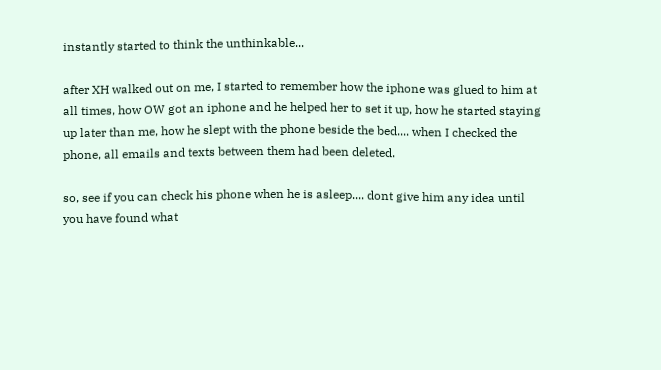instantly started to think the unthinkable...

after XH walked out on me, I started to remember how the iphone was glued to him at all times, how OW got an iphone and he helped her to set it up, how he started staying up later than me, how he slept with the phone beside the bed.... when I checked the phone, all emails and texts between them had been deleted.

so, see if you can check his phone when he is asleep.... dont give him any idea until you have found what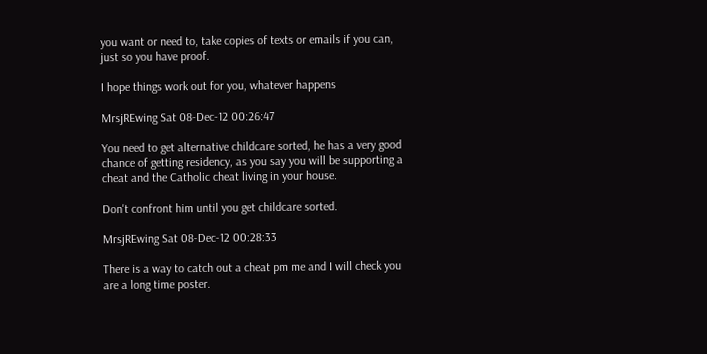you want or need to, take copies of texts or emails if you can, just so you have proof.

I hope things work out for you, whatever happens

MrsjREwing Sat 08-Dec-12 00:26:47

You need to get alternative childcare sorted, he has a very good chance of getting residency, as you say you will be supporting a cheat and the Catholic cheat living in your house.

Don't confront him until you get childcare sorted.

MrsjREwing Sat 08-Dec-12 00:28:33

There is a way to catch out a cheat pm me and I will check you are a long time poster.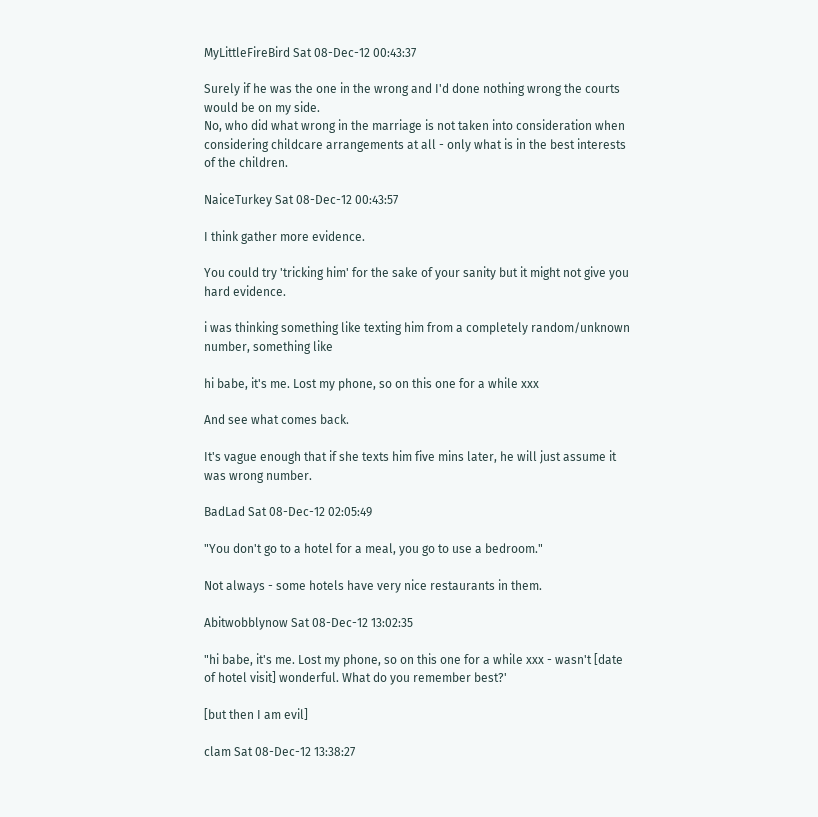MyLittleFireBird Sat 08-Dec-12 00:43:37

Surely if he was the one in the wrong and I'd done nothing wrong the courts would be on my side.
No, who did what wrong in the marriage is not taken into consideration when considering childcare arrangements at all - only what is in the best interests of the children.

NaiceTurkey Sat 08-Dec-12 00:43:57

I think gather more evidence.

You could try 'tricking him' for the sake of your sanity but it might not give you hard evidence.

i was thinking something like texting him from a completely random/unknown number, something like

hi babe, it's me. Lost my phone, so on this one for a while xxx

And see what comes back.

It's vague enough that if she texts him five mins later, he will just assume it was wrong number.

BadLad Sat 08-Dec-12 02:05:49

"You don't go to a hotel for a meal, you go to use a bedroom."

Not always - some hotels have very nice restaurants in them.

Abitwobblynow Sat 08-Dec-12 13:02:35

"hi babe, it's me. Lost my phone, so on this one for a while xxx - wasn't [date of hotel visit] wonderful. What do you remember best?'

[but then I am evil]

clam Sat 08-Dec-12 13:38:27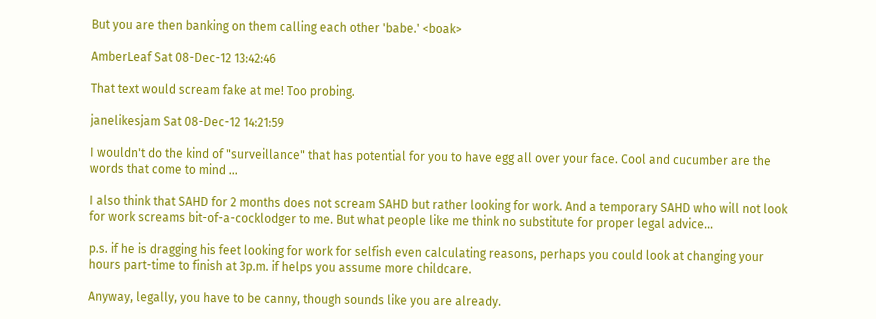But you are then banking on them calling each other 'babe.' <boak>

AmberLeaf Sat 08-Dec-12 13:42:46

That text would scream fake at me! Too probing.

janelikesjam Sat 08-Dec-12 14:21:59

I wouldn't do the kind of "surveillance" that has potential for you to have egg all over your face. Cool and cucumber are the words that come to mind ...

I also think that SAHD for 2 months does not scream SAHD but rather looking for work. And a temporary SAHD who will not look for work screams bit-of-a-cocklodger to me. But what people like me think no substitute for proper legal advice...

p.s. if he is dragging his feet looking for work for selfish even calculating reasons, perhaps you could look at changing your hours part-time to finish at 3p.m. if helps you assume more childcare.

Anyway, legally, you have to be canny, though sounds like you are already.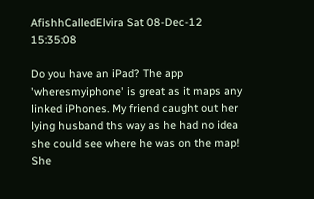AfishhCalledElvira Sat 08-Dec-12 15:35:08

Do you have an iPad? The app 'wheresmyiphone' is great as it maps any linked iPhones. My friend caught out her lying husband ths way as he had no idea she could see where he was on the map! She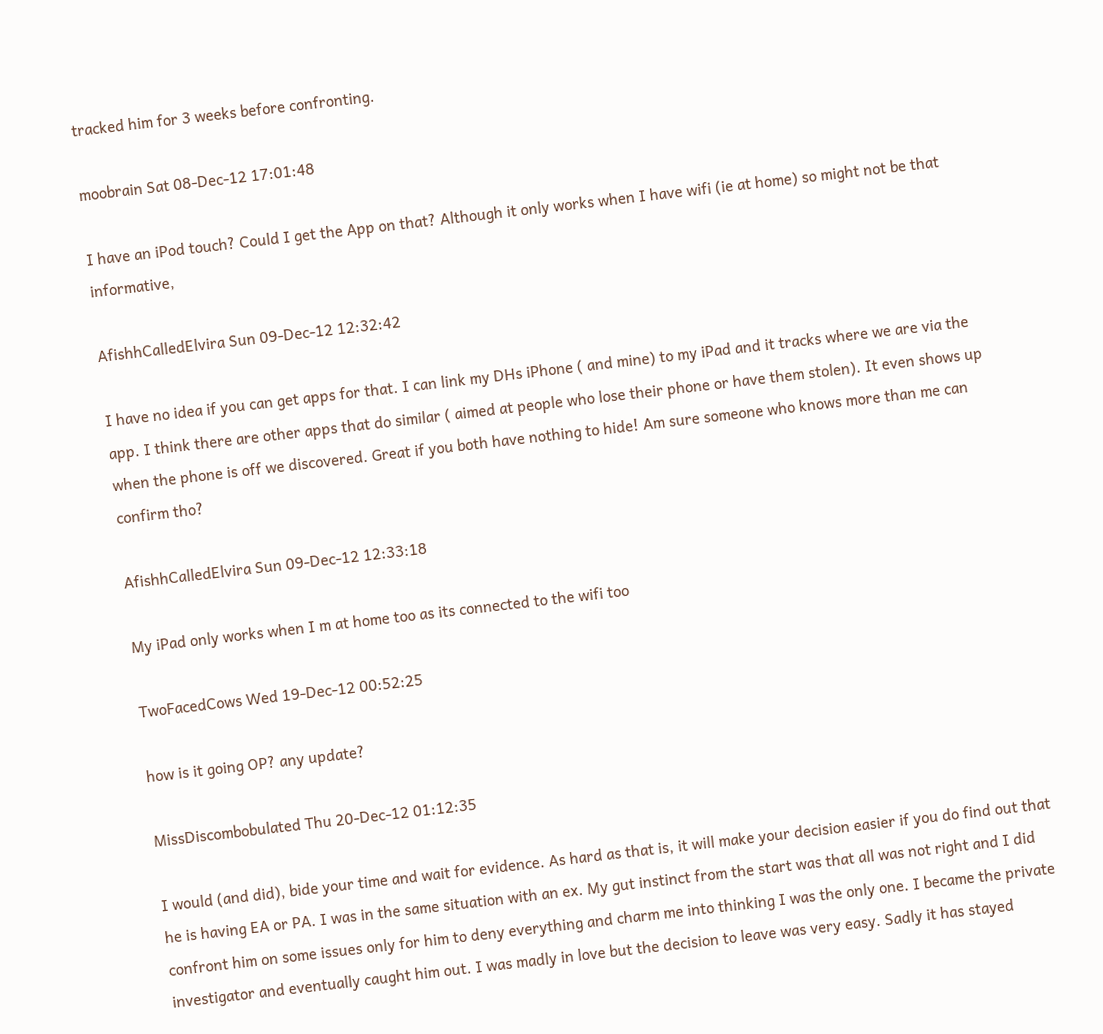tracked him for 3 weeks before confronting.

moobrain Sat 08-Dec-12 17:01:48

I have an iPod touch? Could I get the App on that? Although it only works when I have wifi (ie at home) so might not be that informative,

AfishhCalledElvira Sun 09-Dec-12 12:32:42

I have no idea if you can get apps for that. I can link my DHs iPhone ( and mine) to my iPad and it tracks where we are via the app. I think there are other apps that do similar ( aimed at people who lose their phone or have them stolen). It even shows up when the phone is off we discovered. Great if you both have nothing to hide! Am sure someone who knows more than me can confirm tho?

AfishhCalledElvira Sun 09-Dec-12 12:33:18

My iPad only works when I m at home too as its connected to the wifi too

TwoFacedCows Wed 19-Dec-12 00:52:25

how is it going OP? any update?

MissDiscombobulated Thu 20-Dec-12 01:12:35

I would (and did), bide your time and wait for evidence. As hard as that is, it will make your decision easier if you do find out that he is having EA or PA. I was in the same situation with an ex. My gut instinct from the start was that all was not right and I did confront him on some issues only for him to deny everything and charm me into thinking I was the only one. I became the private investigator and eventually caught him out. I was madly in love but the decision to leave was very easy. Sadly it has stayed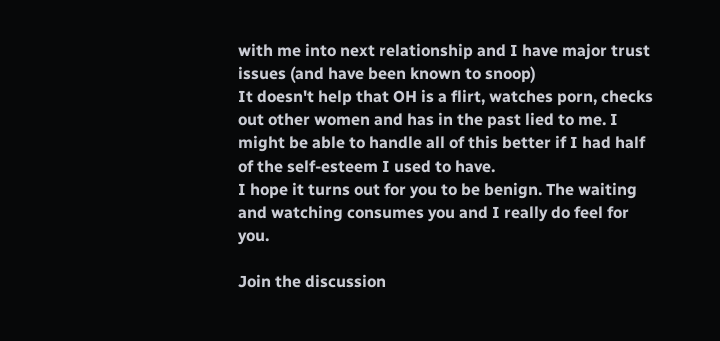with me into next relationship and I have major trust issues (and have been known to snoop)
It doesn't help that OH is a flirt, watches porn, checks out other women and has in the past lied to me. I might be able to handle all of this better if I had half of the self-esteem I used to have.
I hope it turns out for you to be benign. The waiting and watching consumes you and I really do feel for you.

Join the discussion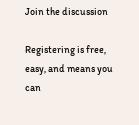Join the discussion

Registering is free, easy, and means you can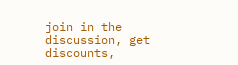join in the discussion, get discounts,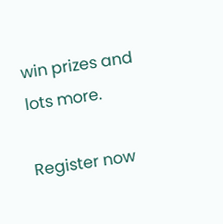win prizes and lots more.

Register now